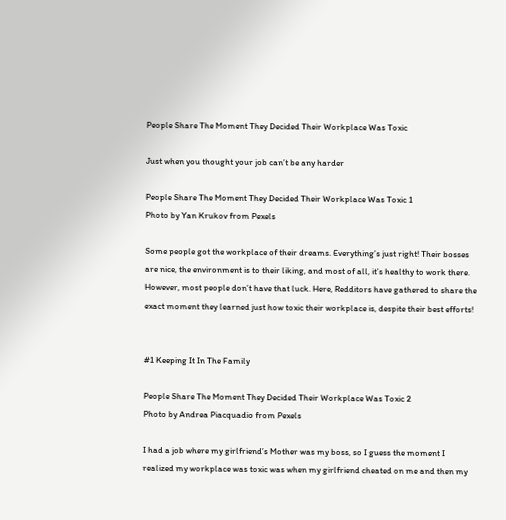People Share The Moment They Decided Their Workplace Was Toxic

Just when you thought your job can’t be any harder

People Share The Moment They Decided Their Workplace Was Toxic 1
Photo by Yan Krukov from Pexels

Some people got the workplace of their dreams. Everything’s just right! Their bosses are nice, the environment is to their liking, and most of all, it’s healthy to work there. However, most people don’t have that luck. Here, Redditors have gathered to share the exact moment they learned just how toxic their workplace is, despite their best efforts!


#1 Keeping It In The Family

People Share The Moment They Decided Their Workplace Was Toxic 2
Photo by Andrea Piacquadio from Pexels

I had a job where my girlfriend’s Mother was my boss, so I guess the moment I realized my workplace was toxic was when my girlfriend cheated on me and then my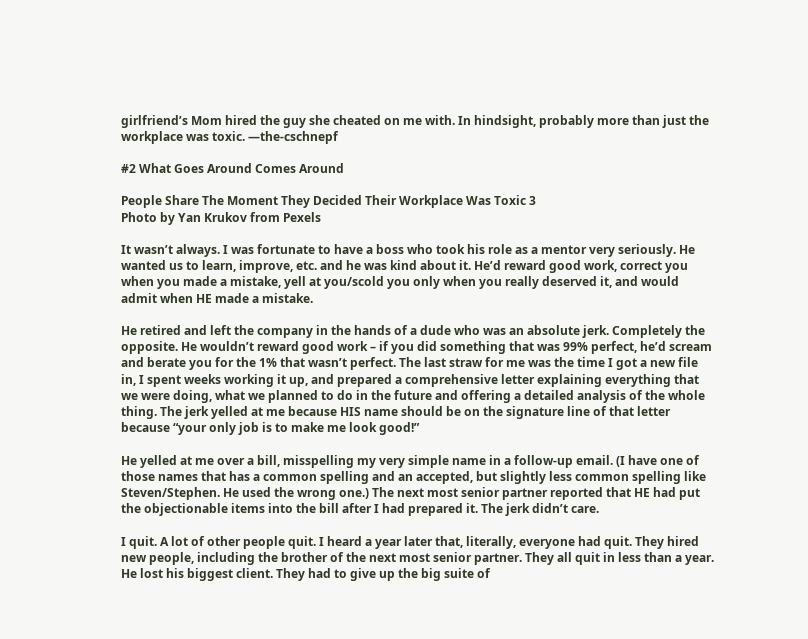girlfriend’s Mom hired the guy she cheated on me with. In hindsight, probably more than just the workplace was toxic. —the-cschnepf

#2 What Goes Around Comes Around

People Share The Moment They Decided Their Workplace Was Toxic 3
Photo by Yan Krukov from Pexels

It wasn’t always. I was fortunate to have a boss who took his role as a mentor very seriously. He wanted us to learn, improve, etc. and he was kind about it. He’d reward good work, correct you when you made a mistake, yell at you/scold you only when you really deserved it, and would admit when HE made a mistake.

He retired and left the company in the hands of a dude who was an absolute jerk. Completely the opposite. He wouldn’t reward good work – if you did something that was 99% perfect, he’d scream and berate you for the 1% that wasn’t perfect. The last straw for me was the time I got a new file in, I spent weeks working it up, and prepared a comprehensive letter explaining everything that we were doing, what we planned to do in the future and offering a detailed analysis of the whole thing. The jerk yelled at me because HIS name should be on the signature line of that letter because “your only job is to make me look good!”

He yelled at me over a bill, misspelling my very simple name in a follow-up email. (I have one of those names that has a common spelling and an accepted, but slightly less common spelling like Steven/Stephen. He used the wrong one.) The next most senior partner reported that HE had put the objectionable items into the bill after I had prepared it. The jerk didn’t care.

I quit. A lot of other people quit. I heard a year later that, literally, everyone had quit. They hired new people, including the brother of the next most senior partner. They all quit in less than a year. He lost his biggest client. They had to give up the big suite of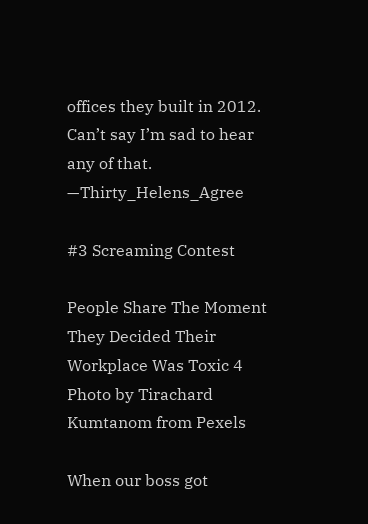offices they built in 2012. Can’t say I’m sad to hear any of that. —Thirty_Helens_Agree

#3 Screaming Contest

People Share The Moment They Decided Their Workplace Was Toxic 4
Photo by Tirachard Kumtanom from Pexels

When our boss got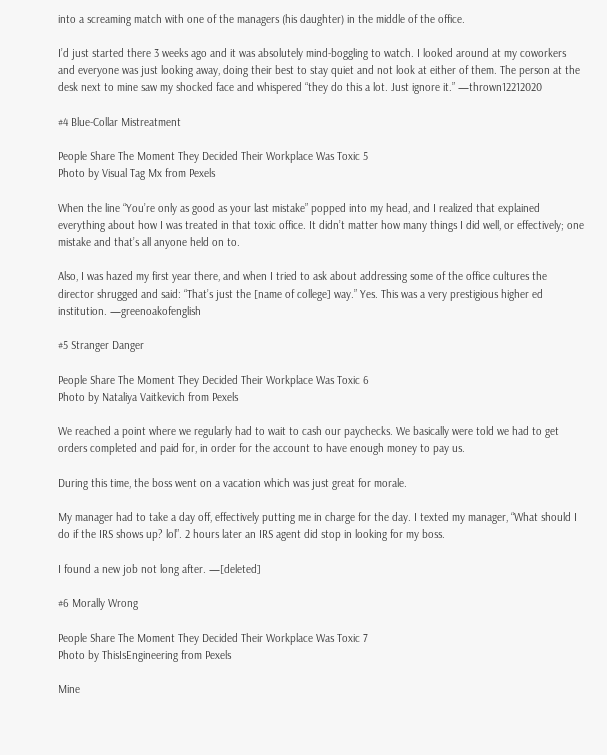into a screaming match with one of the managers (his daughter) in the middle of the office.

I’d just started there 3 weeks ago and it was absolutely mind-boggling to watch. I looked around at my coworkers and everyone was just looking away, doing their best to stay quiet and not look at either of them. The person at the desk next to mine saw my shocked face and whispered “they do this a lot. Just ignore it.” —thrown12212020

#4 Blue-Collar Mistreatment

People Share The Moment They Decided Their Workplace Was Toxic 5
Photo by Visual Tag Mx from Pexels

When the line “You’re only as good as your last mistake” popped into my head, and I realized that explained everything about how I was treated in that toxic office. It didn’t matter how many things I did well, or effectively; one mistake and that’s all anyone held on to.

Also, I was hazed my first year there, and when I tried to ask about addressing some of the office cultures the director shrugged and said: “That’s just the [name of college] way.” Yes. This was a very prestigious higher ed institution. —greenoakofenglish

#5 Stranger Danger

People Share The Moment They Decided Their Workplace Was Toxic 6
Photo by Nataliya Vaitkevich from Pexels

We reached a point where we regularly had to wait to cash our paychecks. We basically were told we had to get orders completed and paid for, in order for the account to have enough money to pay us.

During this time, the boss went on a vacation which was just great for morale.

My manager had to take a day off, effectively putting me in charge for the day. I texted my manager, “What should I do if the IRS shows up? lol”. 2 hours later an IRS agent did stop in looking for my boss.

I found a new job not long after. —[deleted]

#6 Morally Wrong

People Share The Moment They Decided Their Workplace Was Toxic 7
Photo by ThisIsEngineering from Pexels

Mine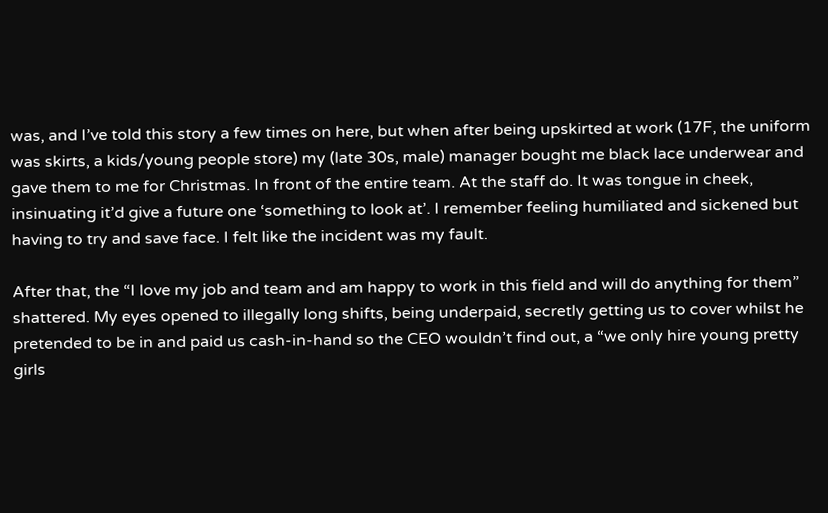was, and I’ve told this story a few times on here, but when after being upskirted at work (17F, the uniform was skirts, a kids/young people store) my (late 30s, male) manager bought me black lace underwear and gave them to me for Christmas. In front of the entire team. At the staff do. It was tongue in cheek, insinuating it’d give a future one ‘something to look at’. I remember feeling humiliated and sickened but having to try and save face. I felt like the incident was my fault.

After that, the “I love my job and team and am happy to work in this field and will do anything for them” shattered. My eyes opened to illegally long shifts, being underpaid, secretly getting us to cover whilst he pretended to be in and paid us cash-in-hand so the CEO wouldn’t find out, a “we only hire young pretty girls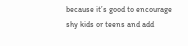because it’s good to encourage shy kids or teens and add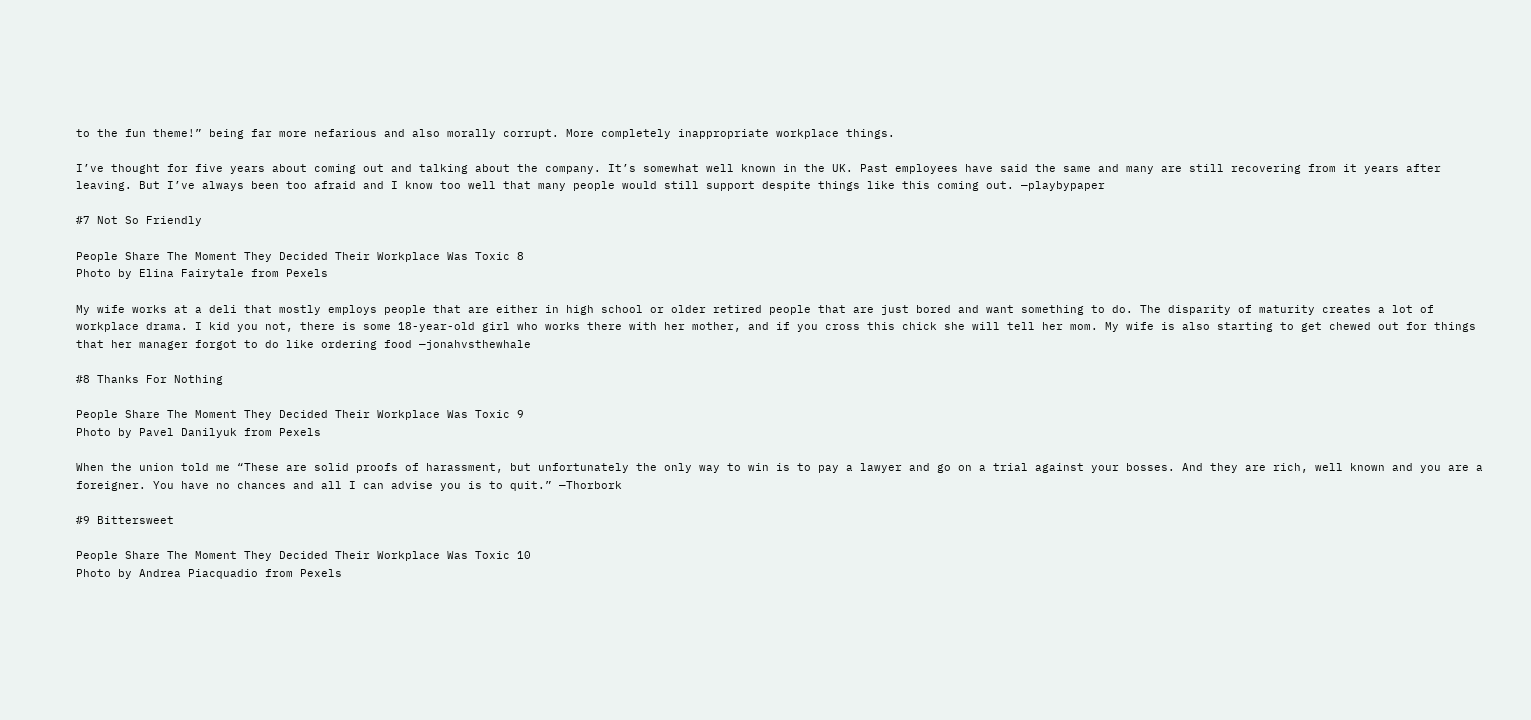to the fun theme!” being far more nefarious and also morally corrupt. More completely inappropriate workplace things.

I’ve thought for five years about coming out and talking about the company. It’s somewhat well known in the UK. Past employees have said the same and many are still recovering from it years after leaving. But I’ve always been too afraid and I know too well that many people would still support despite things like this coming out. —playbypaper

#7 Not So Friendly

People Share The Moment They Decided Their Workplace Was Toxic 8
Photo by Elina Fairytale from Pexels

My wife works at a deli that mostly employs people that are either in high school or older retired people that are just bored and want something to do. The disparity of maturity creates a lot of workplace drama. I kid you not, there is some 18-year-old girl who works there with her mother, and if you cross this chick she will tell her mom. My wife is also starting to get chewed out for things that her manager forgot to do like ordering food —jonahvsthewhale

#8 Thanks For Nothing

People Share The Moment They Decided Their Workplace Was Toxic 9
Photo by Pavel Danilyuk from Pexels

When the union told me “These are solid proofs of harassment, but unfortunately the only way to win is to pay a lawyer and go on a trial against your bosses. And they are rich, well known and you are a foreigner. You have no chances and all I can advise you is to quit.” —Thorbork

#9 Bittersweet

People Share The Moment They Decided Their Workplace Was Toxic 10
Photo by Andrea Piacquadio from Pexels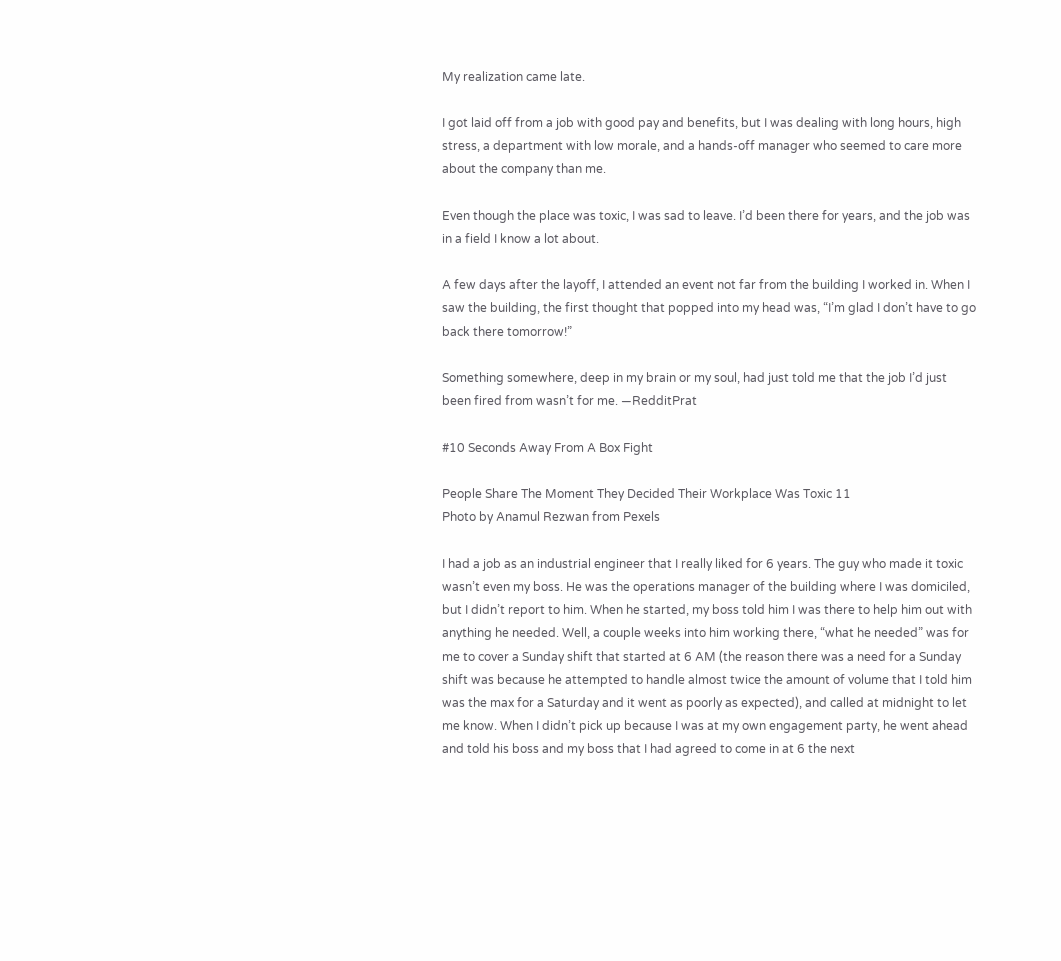My realization came late.

I got laid off from a job with good pay and benefits, but I was dealing with long hours, high stress, a department with low morale, and a hands-off manager who seemed to care more about the company than me.

Even though the place was toxic, I was sad to leave. I’d been there for years, and the job was in a field I know a lot about.

A few days after the layoff, I attended an event not far from the building I worked in. When I saw the building, the first thought that popped into my head was, “I’m glad I don’t have to go back there tomorrow!”

Something somewhere, deep in my brain or my soul, had just told me that the job I’d just been fired from wasn’t for me. —RedditPrat

#10 Seconds Away From A Box Fight

People Share The Moment They Decided Their Workplace Was Toxic 11
Photo by Anamul Rezwan from Pexels

I had a job as an industrial engineer that I really liked for 6 years. The guy who made it toxic wasn’t even my boss. He was the operations manager of the building where I was domiciled, but I didn’t report to him. When he started, my boss told him I was there to help him out with anything he needed. Well, a couple weeks into him working there, “what he needed” was for me to cover a Sunday shift that started at 6 AM (the reason there was a need for a Sunday shift was because he attempted to handle almost twice the amount of volume that I told him was the max for a Saturday and it went as poorly as expected), and called at midnight to let me know. When I didn’t pick up because I was at my own engagement party, he went ahead and told his boss and my boss that I had agreed to come in at 6 the next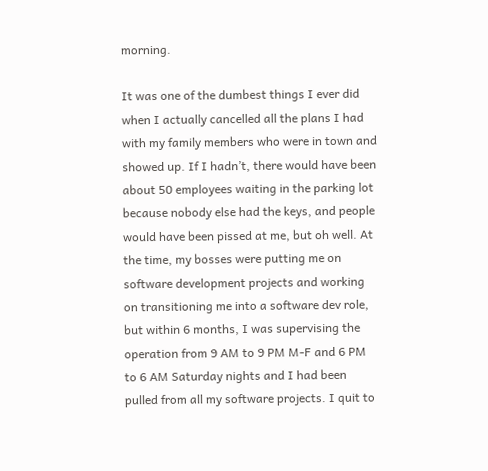morning.

It was one of the dumbest things I ever did when I actually cancelled all the plans I had with my family members who were in town and showed up. If I hadn’t, there would have been about 50 employees waiting in the parking lot because nobody else had the keys, and people would have been pissed at me, but oh well. At the time, my bosses were putting me on software development projects and working on transitioning me into a software dev role, but within 6 months, I was supervising the operation from 9 AM to 9 PM M-F and 6 PM to 6 AM Saturday nights and I had been pulled from all my software projects. I quit to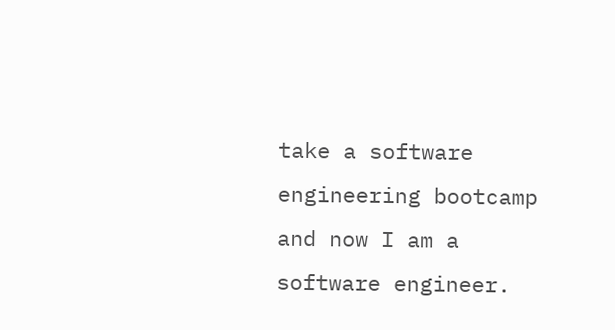take a software engineering bootcamp and now I am a software engineer.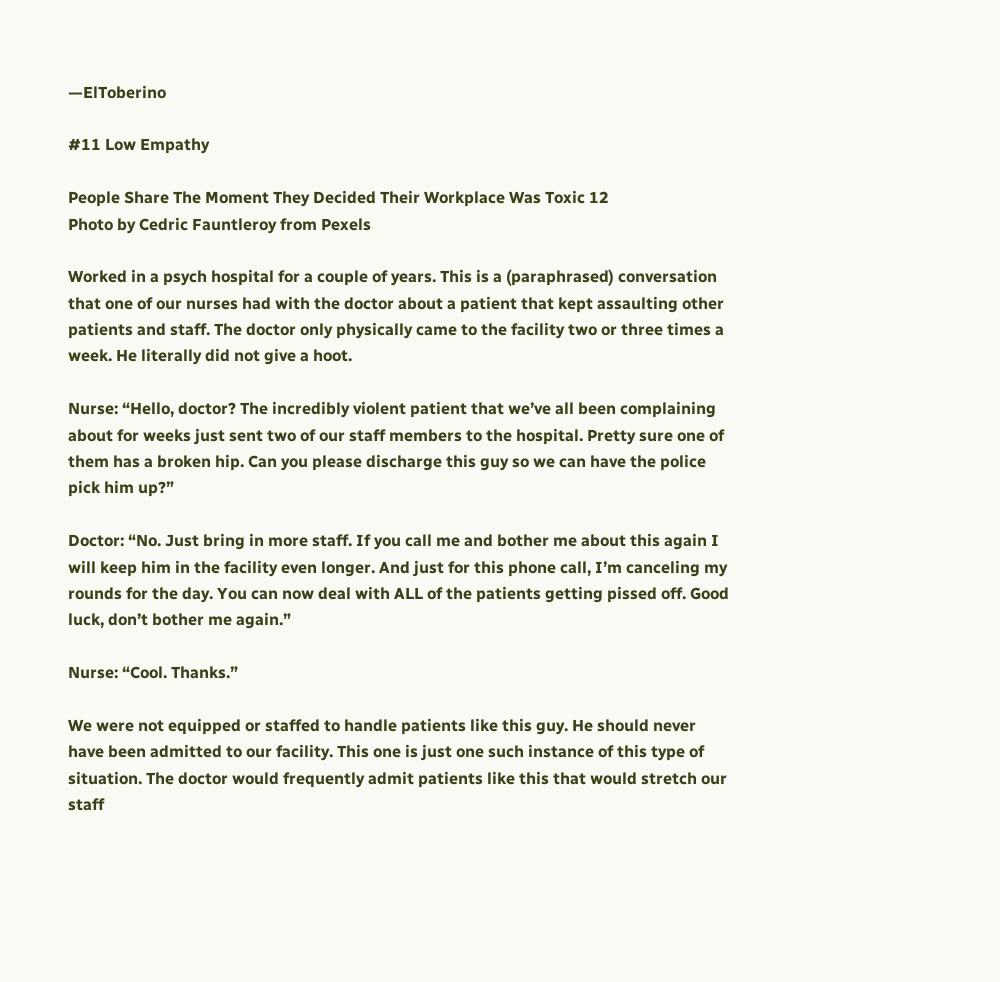—ElToberino

#11 Low Empathy

People Share The Moment They Decided Their Workplace Was Toxic 12
Photo by Cedric Fauntleroy from Pexels

Worked in a psych hospital for a couple of years. This is a (paraphrased) conversation that one of our nurses had with the doctor about a patient that kept assaulting other patients and staff. The doctor only physically came to the facility two or three times a week. He literally did not give a hoot.

Nurse: “Hello, doctor? The incredibly violent patient that we’ve all been complaining about for weeks just sent two of our staff members to the hospital. Pretty sure one of them has a broken hip. Can you please discharge this guy so we can have the police pick him up?”

Doctor: “No. Just bring in more staff. If you call me and bother me about this again I will keep him in the facility even longer. And just for this phone call, I’m canceling my rounds for the day. You can now deal with ALL of the patients getting pissed off. Good luck, don’t bother me again.”

Nurse: “Cool. Thanks.”

We were not equipped or staffed to handle patients like this guy. He should never have been admitted to our facility. This one is just one such instance of this type of situation. The doctor would frequently admit patients like this that would stretch our staff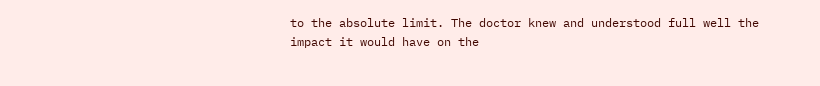to the absolute limit. The doctor knew and understood full well the impact it would have on the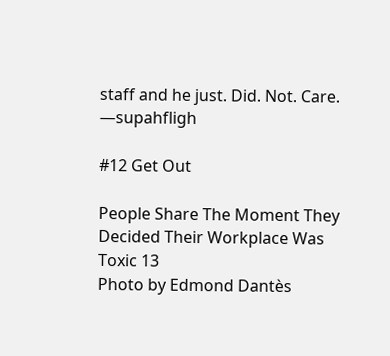staff and he just. Did. Not. Care. —supahfligh

#12 Get Out

People Share The Moment They Decided Their Workplace Was Toxic 13
Photo by Edmond Dantès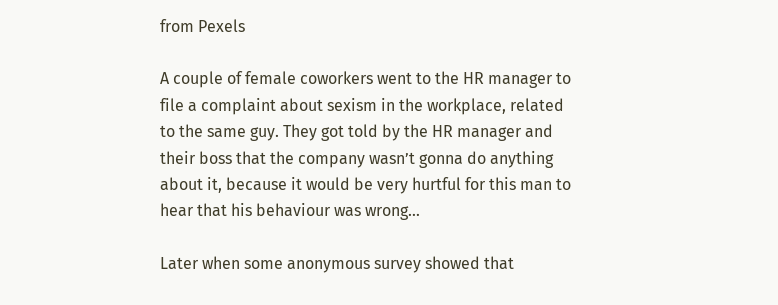from Pexels

A couple of female coworkers went to the HR manager to file a complaint about sexism in the workplace, related to the same guy. They got told by the HR manager and their boss that the company wasn’t gonna do anything about it, because it would be very hurtful for this man to hear that his behaviour was wrong…

Later when some anonymous survey showed that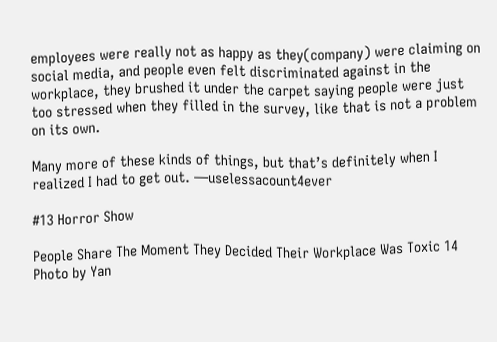employees were really not as happy as they(company) were claiming on social media, and people even felt discriminated against in the workplace, they brushed it under the carpet saying people were just too stressed when they filled in the survey, like that is not a problem on its own.

Many more of these kinds of things, but that’s definitely when I realized I had to get out. —uselessacount4ever

#13 Horror Show

People Share The Moment They Decided Their Workplace Was Toxic 14
Photo by Yan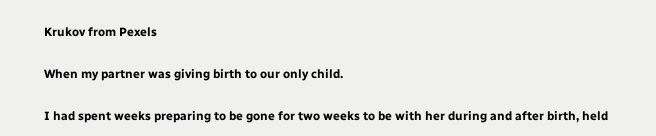Krukov from Pexels

When my partner was giving birth to our only child.

I had spent weeks preparing to be gone for two weeks to be with her during and after birth, held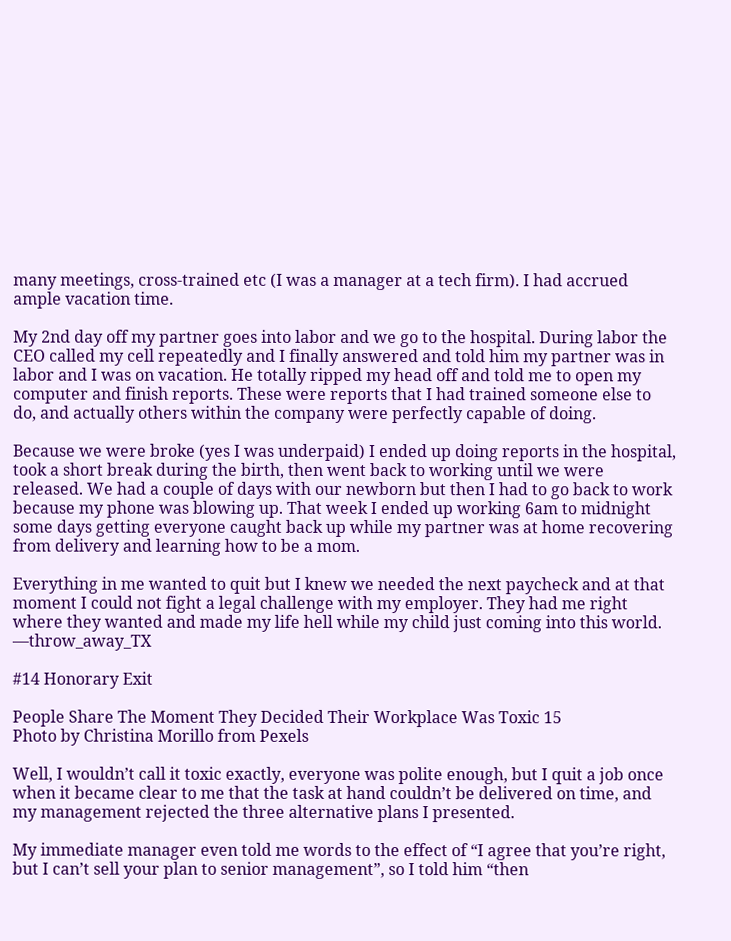many meetings, cross-trained etc (I was a manager at a tech firm). I had accrued ample vacation time.

My 2nd day off my partner goes into labor and we go to the hospital. During labor the CEO called my cell repeatedly and I finally answered and told him my partner was in labor and I was on vacation. He totally ripped my head off and told me to open my computer and finish reports. These were reports that I had trained someone else to do, and actually others within the company were perfectly capable of doing.

Because we were broke (yes I was underpaid) I ended up doing reports in the hospital, took a short break during the birth, then went back to working until we were released. We had a couple of days with our newborn but then I had to go back to work because my phone was blowing up. That week I ended up working 6am to midnight some days getting everyone caught back up while my partner was at home recovering from delivery and learning how to be a mom.

Everything in me wanted to quit but I knew we needed the next paycheck and at that moment I could not fight a legal challenge with my employer. They had me right where they wanted and made my life hell while my child just coming into this world. —throw_away_TX

#14 Honorary Exit

People Share The Moment They Decided Their Workplace Was Toxic 15
Photo by Christina Morillo from Pexels

Well, I wouldn’t call it toxic exactly, everyone was polite enough, but I quit a job once when it became clear to me that the task at hand couldn’t be delivered on time, and my management rejected the three alternative plans I presented.

My immediate manager even told me words to the effect of “I agree that you’re right, but I can’t sell your plan to senior management”, so I told him “then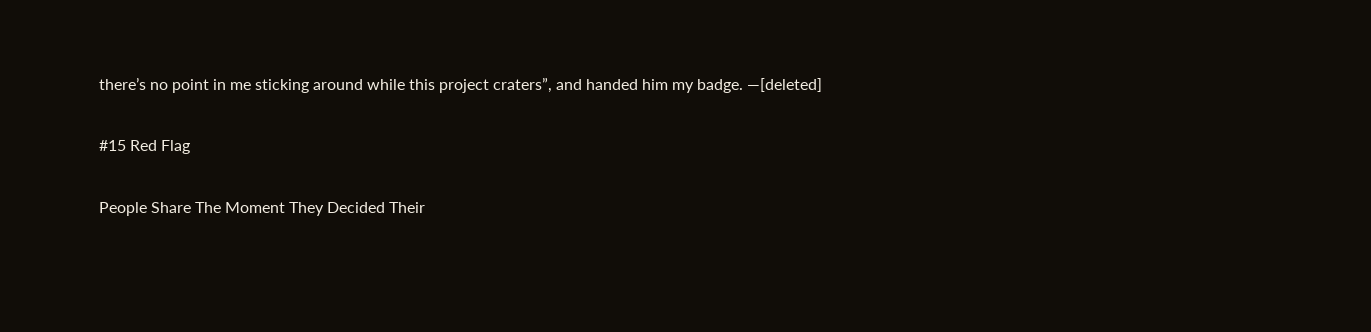there’s no point in me sticking around while this project craters”, and handed him my badge. —[deleted]

#15 Red Flag

People Share The Moment They Decided Their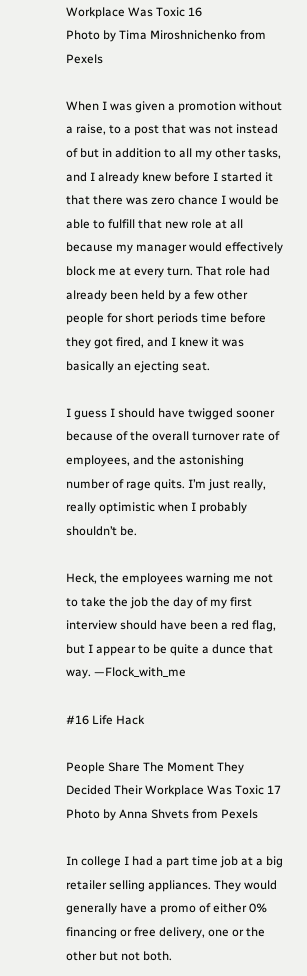Workplace Was Toxic 16
Photo by Tima Miroshnichenko from Pexels

When I was given a promotion without a raise, to a post that was not instead of but in addition to all my other tasks, and I already knew before I started it that there was zero chance I would be able to fulfill that new role at all because my manager would effectively block me at every turn. That role had already been held by a few other people for short periods time before they got fired, and I knew it was basically an ejecting seat.

I guess I should have twigged sooner because of the overall turnover rate of employees, and the astonishing number of rage quits. I’m just really, really optimistic when I probably shouldn’t be.

Heck, the employees warning me not to take the job the day of my first interview should have been a red flag, but I appear to be quite a dunce that way. —Flock_with_me

#16 Life Hack

People Share The Moment They Decided Their Workplace Was Toxic 17
Photo by Anna Shvets from Pexels

In college I had a part time job at a big retailer selling appliances. They would generally have a promo of either 0% financing or free delivery, one or the other but not both.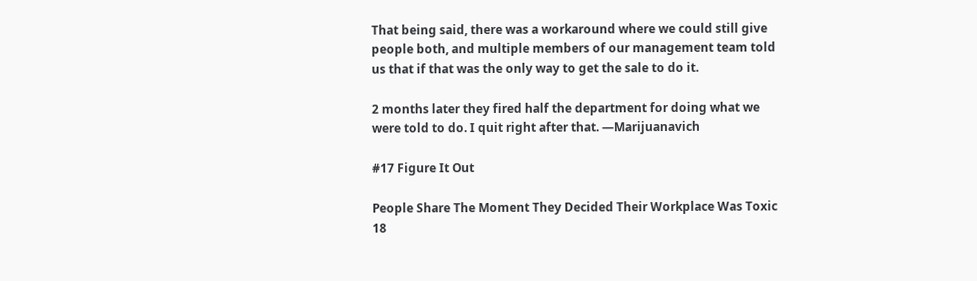That being said, there was a workaround where we could still give people both, and multiple members of our management team told us that if that was the only way to get the sale to do it.

2 months later they fired half the department for doing what we were told to do. I quit right after that. —Marijuanavich

#17 Figure It Out

People Share The Moment They Decided Their Workplace Was Toxic 18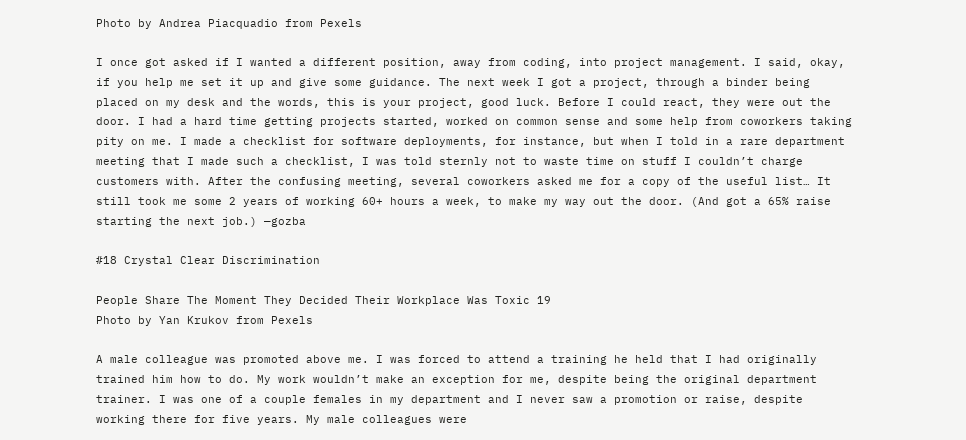Photo by Andrea Piacquadio from Pexels

I once got asked if I wanted a different position, away from coding, into project management. I said, okay, if you help me set it up and give some guidance. The next week I got a project, through a binder being placed on my desk and the words, this is your project, good luck. Before I could react, they were out the door. I had a hard time getting projects started, worked on common sense and some help from coworkers taking pity on me. I made a checklist for software deployments, for instance, but when I told in a rare department meeting that I made such a checklist, I was told sternly not to waste time on stuff I couldn’t charge customers with. After the confusing meeting, several coworkers asked me for a copy of the useful list… It still took me some 2 years of working 60+ hours a week, to make my way out the door. (And got a 65% raise starting the next job.) —gozba

#18 Crystal Clear Discrimination

People Share The Moment They Decided Their Workplace Was Toxic 19
Photo by Yan Krukov from Pexels

A male colleague was promoted above me. I was forced to attend a training he held that I had originally trained him how to do. My work wouldn’t make an exception for me, despite being the original department trainer. I was one of a couple females in my department and I never saw a promotion or raise, despite working there for five years. My male colleagues were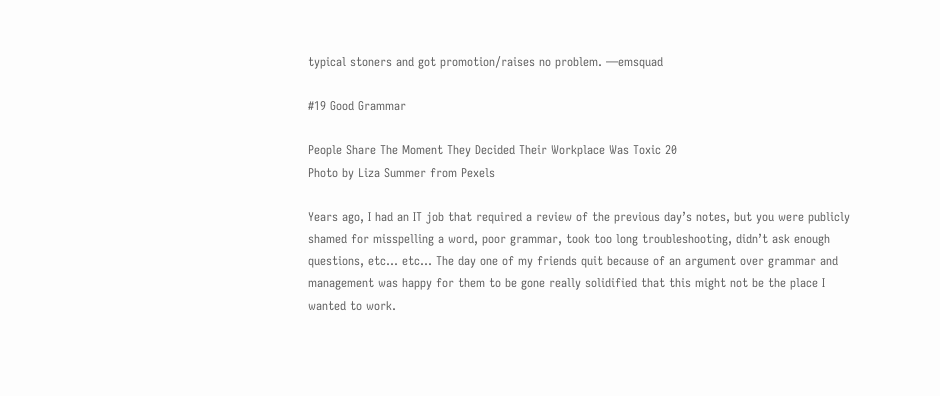typical stoners and got promotion/raises no problem. —emsquad

#19 Good Grammar

People Share The Moment They Decided Their Workplace Was Toxic 20
Photo by Liza Summer from Pexels

Years ago, I had an IT job that required a review of the previous day’s notes, but you were publicly shamed for misspelling a word, poor grammar, took too long troubleshooting, didn’t ask enough questions, etc… etc… The day one of my friends quit because of an argument over grammar and management was happy for them to be gone really solidified that this might not be the place I wanted to work.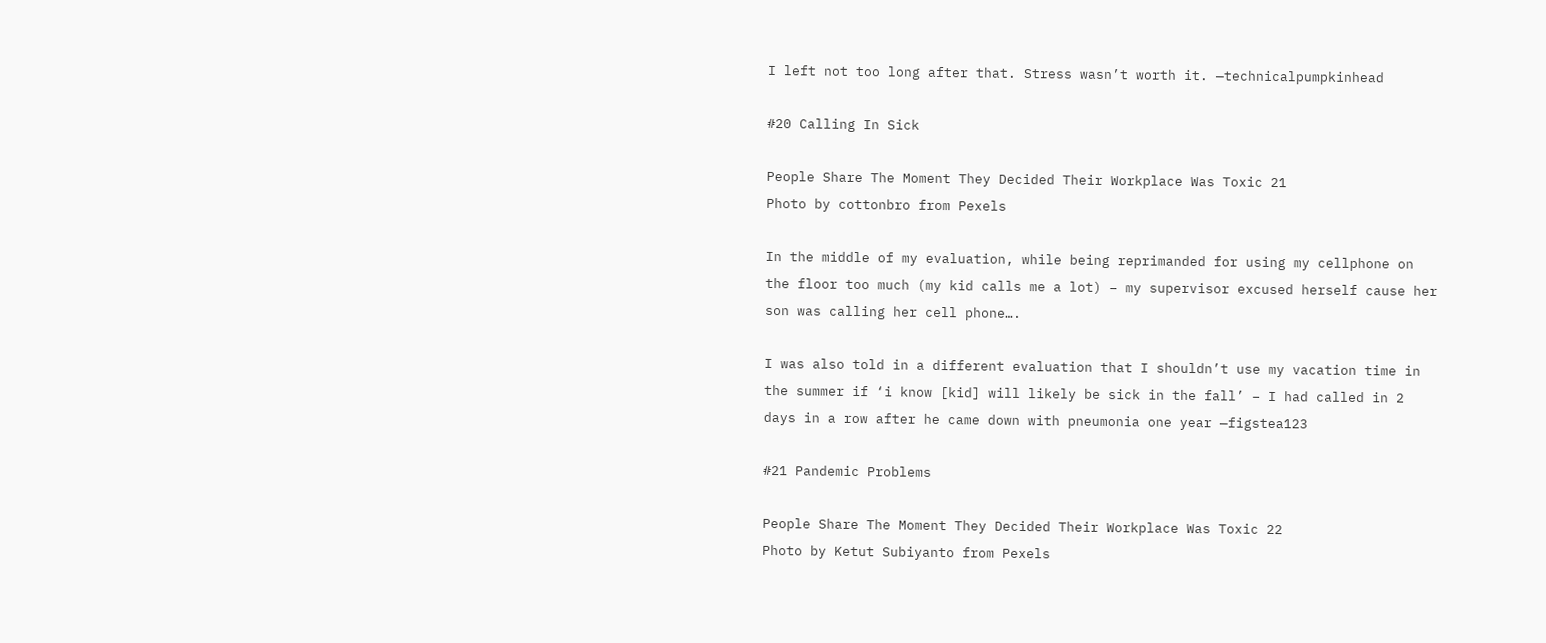I left not too long after that. Stress wasn’t worth it. —technicalpumpkinhead

#20 Calling In Sick

People Share The Moment They Decided Their Workplace Was Toxic 21
Photo by cottonbro from Pexels

In the middle of my evaluation, while being reprimanded for using my cellphone on the floor too much (my kid calls me a lot) – my supervisor excused herself cause her son was calling her cell phone….

I was also told in a different evaluation that I shouldn’t use my vacation time in the summer if ‘i know [kid] will likely be sick in the fall’ – I had called in 2 days in a row after he came down with pneumonia one year —figstea123

#21 Pandemic Problems

People Share The Moment They Decided Their Workplace Was Toxic 22
Photo by Ketut Subiyanto from Pexels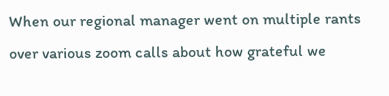When our regional manager went on multiple rants over various zoom calls about how grateful we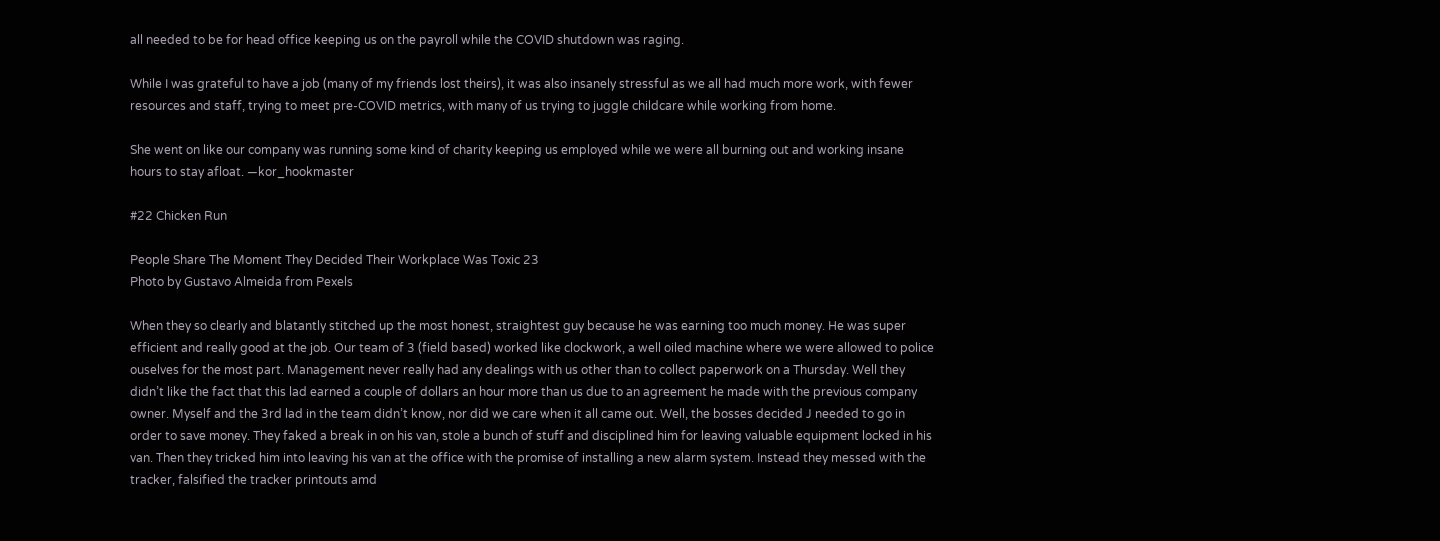all needed to be for head office keeping us on the payroll while the COVID shutdown was raging.

While I was grateful to have a job (many of my friends lost theirs), it was also insanely stressful as we all had much more work, with fewer resources and staff, trying to meet pre-COVID metrics, with many of us trying to juggle childcare while working from home.

She went on like our company was running some kind of charity keeping us employed while we were all burning out and working insane hours to stay afloat. —kor_hookmaster

#22 Chicken Run

People Share The Moment They Decided Their Workplace Was Toxic 23
Photo by Gustavo Almeida from Pexels

When they so clearly and blatantly stitched up the most honest, straightest guy because he was earning too much money. He was super efficient and really good at the job. Our team of 3 (field based) worked like clockwork, a well oiled machine where we were allowed to police ouselves for the most part. Management never really had any dealings with us other than to collect paperwork on a Thursday. Well they didn’t like the fact that this lad earned a couple of dollars an hour more than us due to an agreement he made with the previous company owner. Myself and the 3rd lad in the team didn’t know, nor did we care when it all came out. Well, the bosses decided J needed to go in order to save money. They faked a break in on his van, stole a bunch of stuff and disciplined him for leaving valuable equipment locked in his van. Then they tricked him into leaving his van at the office with the promise of installing a new alarm system. Instead they messed with the tracker, falsified the tracker printouts amd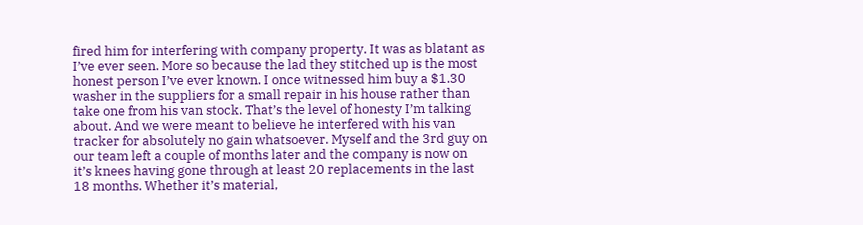fired him for interfering with company property. It was as blatant as I’ve ever seen. More so because the lad they stitched up is the most honest person I’ve ever known. I once witnessed him buy a $1.30 washer in the suppliers for a small repair in his house rather than take one from his van stock. That’s the level of honesty I’m talking about. And we were meant to believe he interfered with his van tracker for absolutely no gain whatsoever. Myself and the 3rd guy on our team left a couple of months later and the company is now on it’s knees having gone through at least 20 replacements in the last 18 months. Whether it’s material,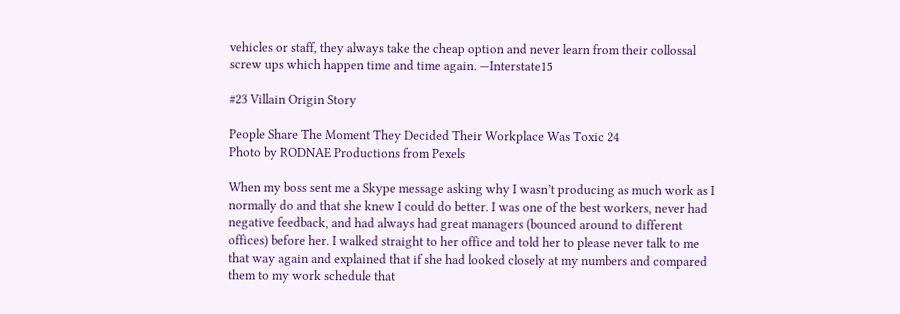vehicles or staff, they always take the cheap option and never learn from their collossal screw ups which happen time and time again. —Interstate15

#23 Villain Origin Story

People Share The Moment They Decided Their Workplace Was Toxic 24
Photo by RODNAE Productions from Pexels

When my boss sent me a Skype message asking why I wasn’t producing as much work as I normally do and that she knew I could do better. I was one of the best workers, never had negative feedback, and had always had great managers (bounced around to different offices) before her. I walked straight to her office and told her to please never talk to me that way again and explained that if she had looked closely at my numbers and compared them to my work schedule that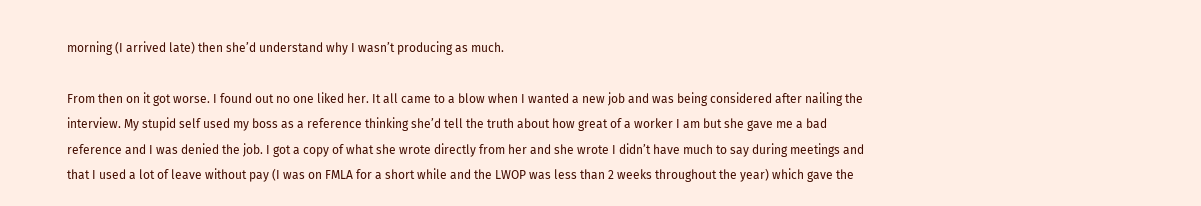morning (I arrived late) then she’d understand why I wasn’t producing as much.

From then on it got worse. I found out no one liked her. It all came to a blow when I wanted a new job and was being considered after nailing the interview. My stupid self used my boss as a reference thinking she’d tell the truth about how great of a worker I am but she gave me a bad reference and I was denied the job. I got a copy of what she wrote directly from her and she wrote I didn’t have much to say during meetings and that I used a lot of leave without pay (I was on FMLA for a short while and the LWOP was less than 2 weeks throughout the year) which gave the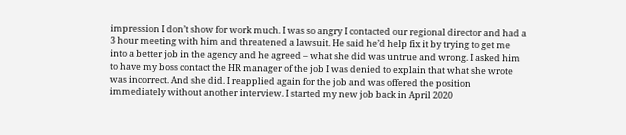impression I don’t show for work much. I was so angry I contacted our regional director and had a 3 hour meeting with him and threatened a lawsuit. He said he’d help fix it by trying to get me into a better job in the agency and he agreed – what she did was untrue and wrong. I asked him to have my boss contact the HR manager of the job I was denied to explain that what she wrote was incorrect. And she did. I reapplied again for the job and was offered the position immediately without another interview. I started my new job back in April 2020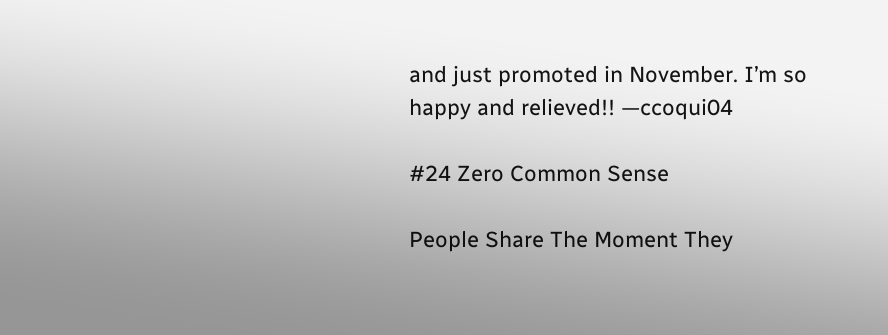and just promoted in November. I’m so happy and relieved!! —ccoqui04

#24 Zero Common Sense

People Share The Moment They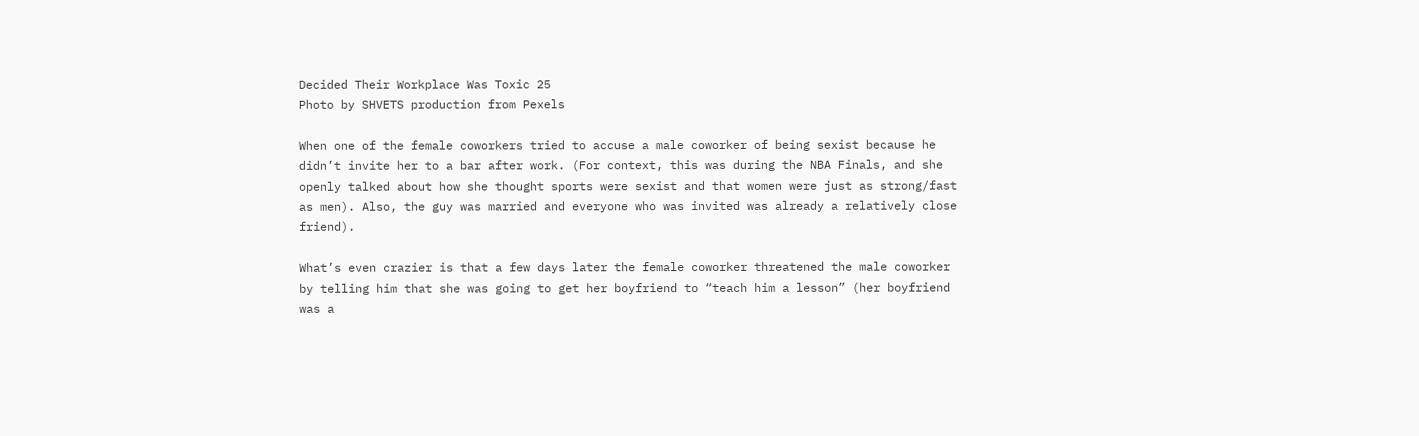Decided Their Workplace Was Toxic 25
Photo by SHVETS production from Pexels

When one of the female coworkers tried to accuse a male coworker of being sexist because he didn’t invite her to a bar after work. (For context, this was during the NBA Finals, and she openly talked about how she thought sports were sexist and that women were just as strong/fast as men). Also, the guy was married and everyone who was invited was already a relatively close friend).

What’s even crazier is that a few days later the female coworker threatened the male coworker by telling him that she was going to get her boyfriend to “teach him a lesson” (her boyfriend was a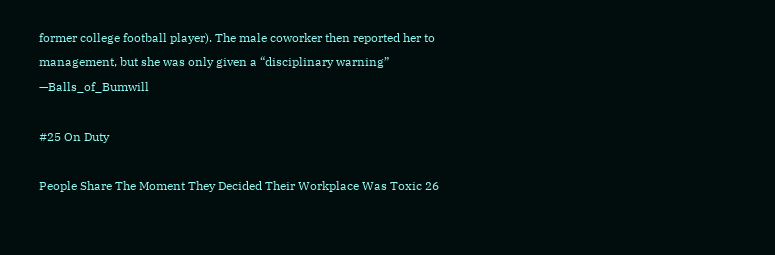former college football player). The male coworker then reported her to management, but she was only given a “disciplinary warning” —Balls_of_Bumwill

#25 On Duty

People Share The Moment They Decided Their Workplace Was Toxic 26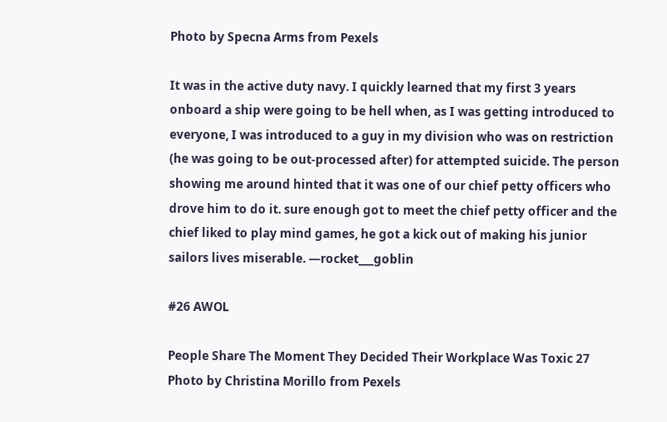Photo by Specna Arms from Pexels

It was in the active duty navy. I quickly learned that my first 3 years onboard a ship were going to be hell when, as I was getting introduced to everyone, I was introduced to a guy in my division who was on restriction (he was going to be out-processed after) for attempted suicide. The person showing me around hinted that it was one of our chief petty officers who drove him to do it. sure enough got to meet the chief petty officer and the chief liked to play mind games, he got a kick out of making his junior sailors lives miserable. —rocket___goblin

#26 AWOL

People Share The Moment They Decided Their Workplace Was Toxic 27
Photo by Christina Morillo from Pexels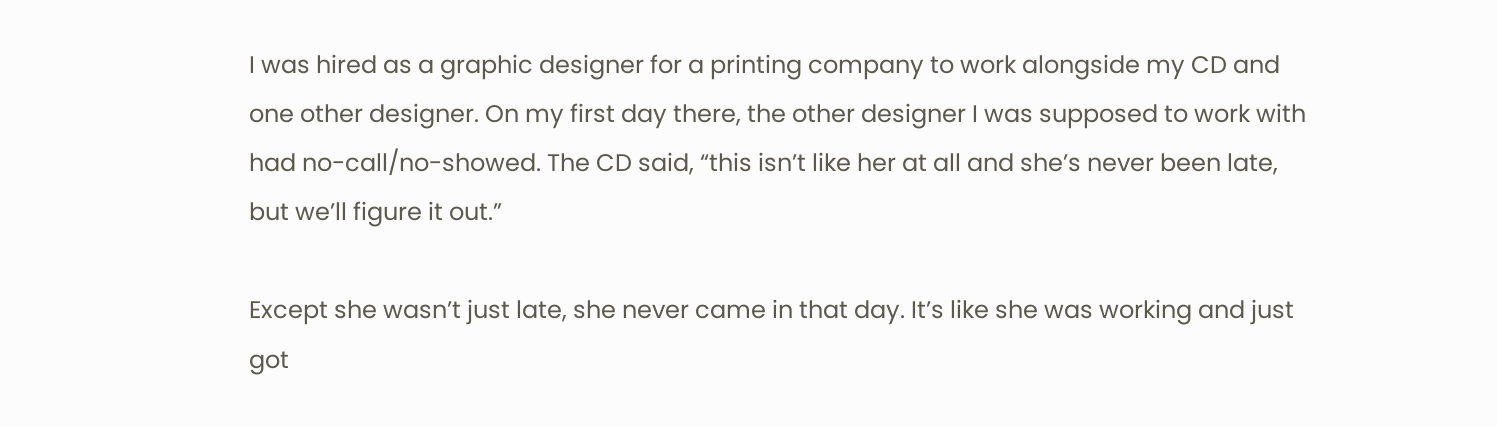I was hired as a graphic designer for a printing company to work alongside my CD and one other designer. On my first day there, the other designer I was supposed to work with had no-call/no-showed. The CD said, “this isn’t like her at all and she’s never been late, but we’ll figure it out.”

Except she wasn’t just late, she never came in that day. It’s like she was working and just got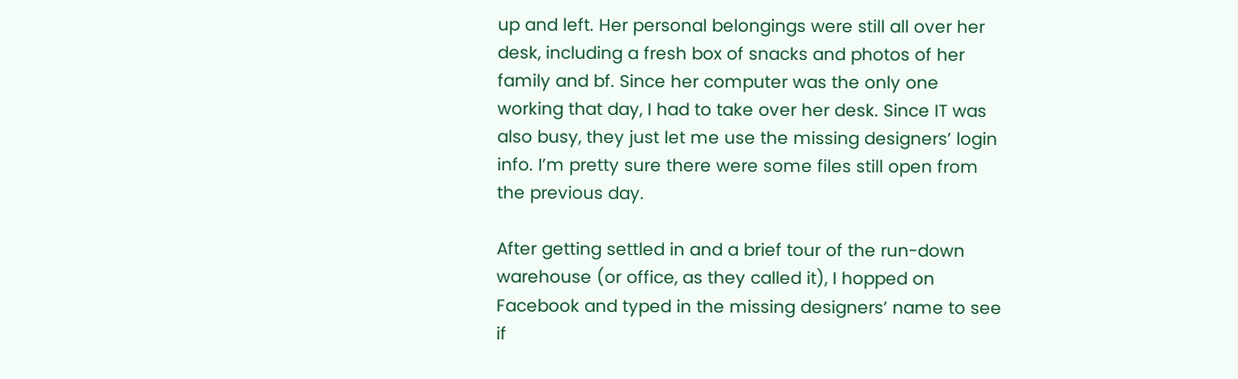up and left. Her personal belongings were still all over her desk, including a fresh box of snacks and photos of her family and bf. Since her computer was the only one working that day, I had to take over her desk. Since IT was also busy, they just let me use the missing designers’ login info. I’m pretty sure there were some files still open from the previous day.

After getting settled in and a brief tour of the run-down warehouse (or office, as they called it), I hopped on Facebook and typed in the missing designers’ name to see if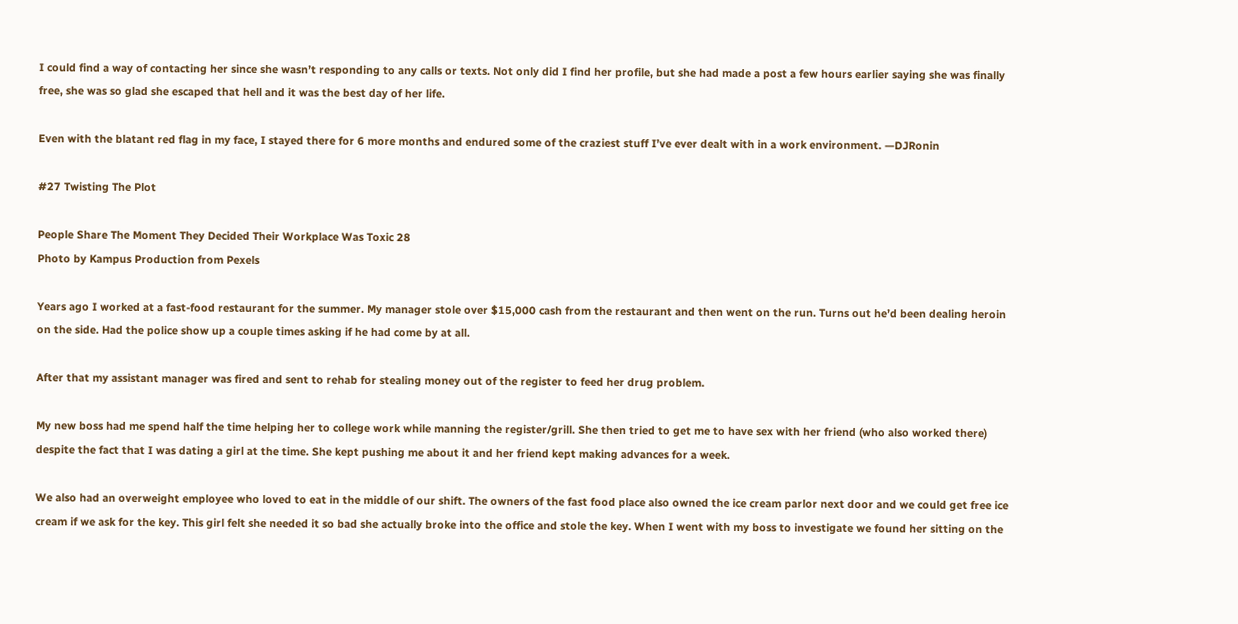I could find a way of contacting her since she wasn’t responding to any calls or texts. Not only did I find her profile, but she had made a post a few hours earlier saying she was finally free, she was so glad she escaped that hell and it was the best day of her life.

Even with the blatant red flag in my face, I stayed there for 6 more months and endured some of the craziest stuff I’ve ever dealt with in a work environment. —DJRonin

#27 Twisting The Plot

People Share The Moment They Decided Their Workplace Was Toxic 28
Photo by Kampus Production from Pexels

Years ago I worked at a fast-food restaurant for the summer. My manager stole over $15,000 cash from the restaurant and then went on the run. Turns out he’d been dealing heroin on the side. Had the police show up a couple times asking if he had come by at all.

After that my assistant manager was fired and sent to rehab for stealing money out of the register to feed her drug problem.

My new boss had me spend half the time helping her to college work while manning the register/grill. She then tried to get me to have sex with her friend (who also worked there) despite the fact that I was dating a girl at the time. She kept pushing me about it and her friend kept making advances for a week.

We also had an overweight employee who loved to eat in the middle of our shift. The owners of the fast food place also owned the ice cream parlor next door and we could get free ice cream if we ask for the key. This girl felt she needed it so bad she actually broke into the office and stole the key. When I went with my boss to investigate we found her sitting on the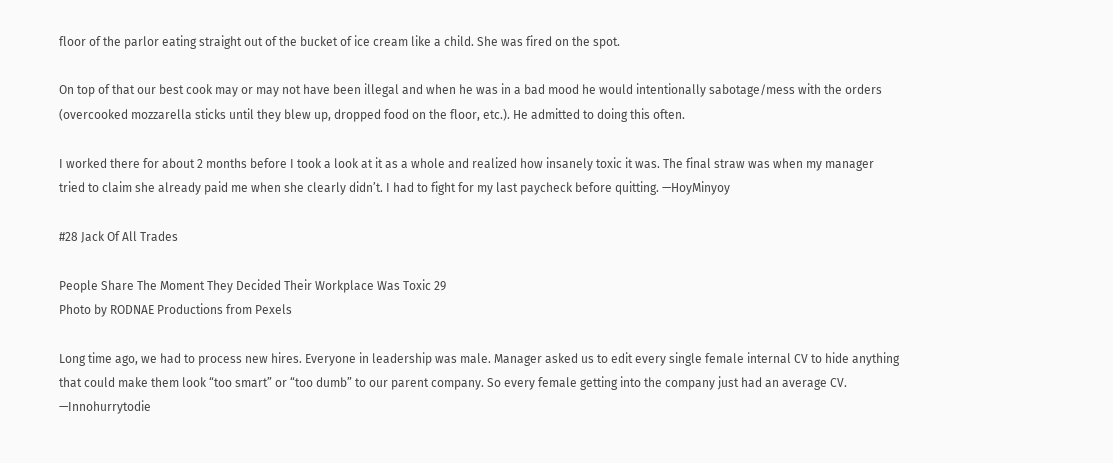floor of the parlor eating straight out of the bucket of ice cream like a child. She was fired on the spot.

On top of that our best cook may or may not have been illegal and when he was in a bad mood he would intentionally sabotage/mess with the orders (overcooked mozzarella sticks until they blew up, dropped food on the floor, etc.). He admitted to doing this often.

I worked there for about 2 months before I took a look at it as a whole and realized how insanely toxic it was. The final straw was when my manager tried to claim she already paid me when she clearly didn’t. I had to fight for my last paycheck before quitting. —HoyMinyoy

#28 Jack Of All Trades

People Share The Moment They Decided Their Workplace Was Toxic 29
Photo by RODNAE Productions from Pexels

Long time ago, we had to process new hires. Everyone in leadership was male. Manager asked us to edit every single female internal CV to hide anything that could make them look “too smart” or “too dumb” to our parent company. So every female getting into the company just had an average CV. —Innohurrytodie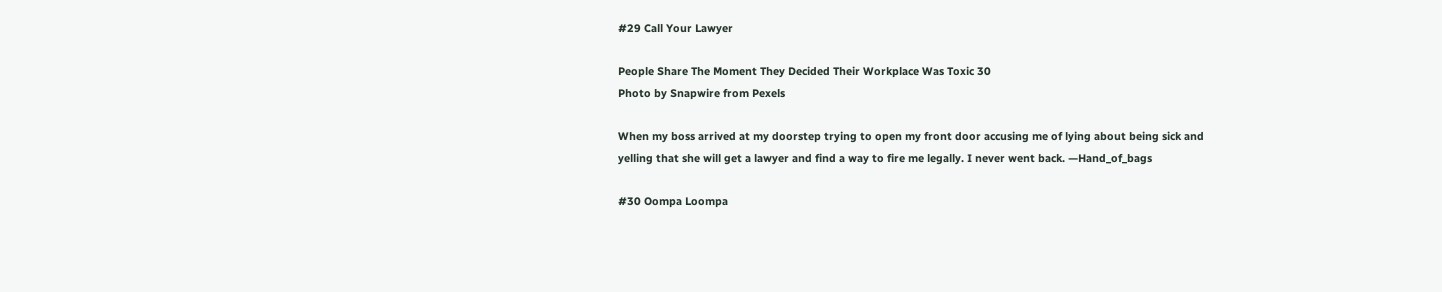#29 Call Your Lawyer

People Share The Moment They Decided Their Workplace Was Toxic 30
Photo by Snapwire from Pexels

When my boss arrived at my doorstep trying to open my front door accusing me of lying about being sick and yelling that she will get a lawyer and find a way to fire me legally. I never went back. —Hand_of_bags

#30 Oompa Loompa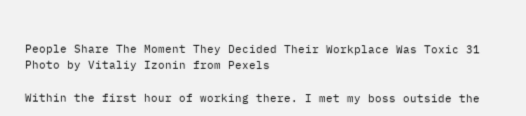People Share The Moment They Decided Their Workplace Was Toxic 31
Photo by Vitaliy Izonin from Pexels

Within the first hour of working there. I met my boss outside the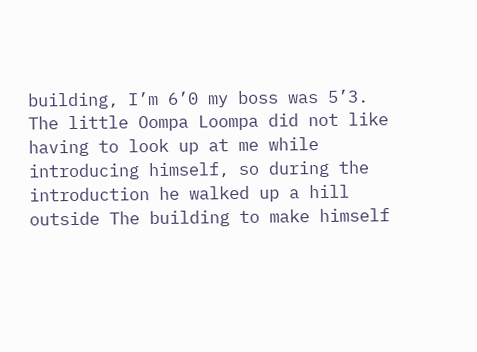building, I’m 6’0 my boss was 5’3. The little Oompa Loompa did not like having to look up at me while introducing himself, so during the introduction he walked up a hill outside The building to make himself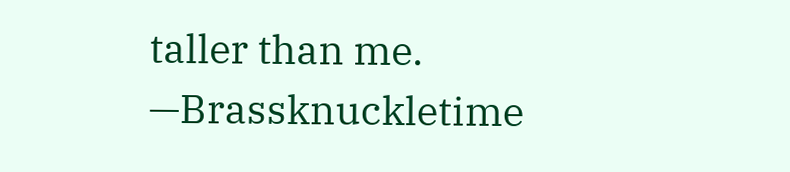taller than me. —Brassknuckletime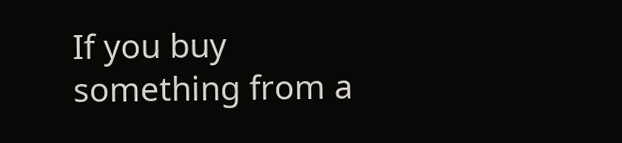If you buy something from a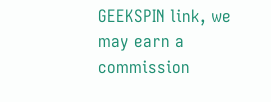GEEKSPIN link, we may earn a commission